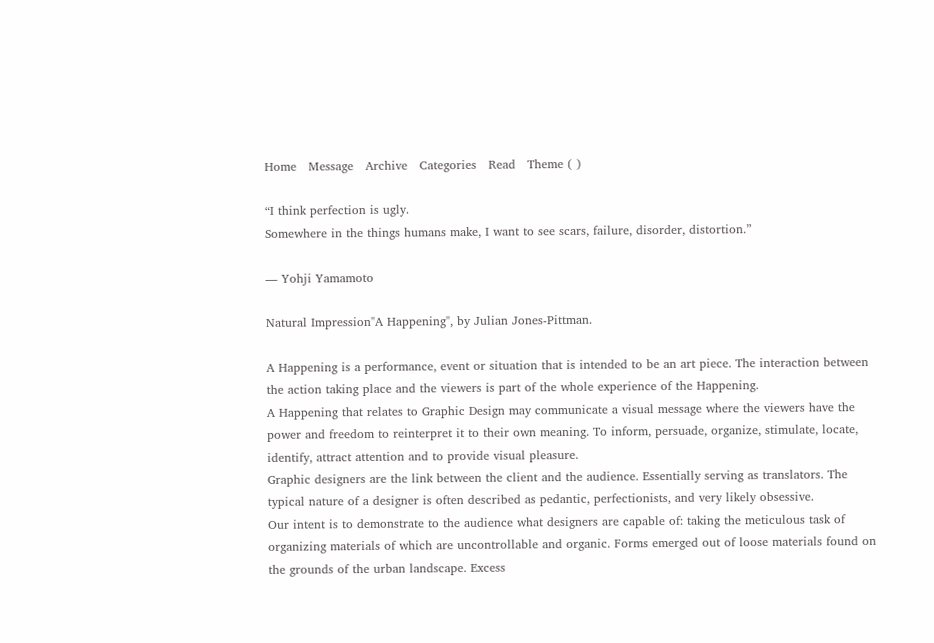Home   Message   Archive   Categories   Read   Theme ( )

“I think perfection is ugly.
Somewhere in the things humans make, I want to see scars, failure, disorder, distortion.”

― Yohji Yamamoto

Natural Impression"A Happening", by Julian Jones-Pittman.

A Happening is a performance, event or situation that is intended to be an art piece. The interaction between the action taking place and the viewers is part of the whole experience of the Happening.
A Happening that relates to Graphic Design may communicate a visual message where the viewers have the power and freedom to reinterpret it to their own meaning. To inform, persuade, organize, stimulate, locate, identify, attract attention and to provide visual pleasure.
Graphic designers are the link between the client and the audience. Essentially serving as translators. The typical nature of a designer is often described as pedantic, perfectionists, and very likely obsessive.
Our intent is to demonstrate to the audience what designers are capable of: taking the meticulous task of organizing materials of which are uncontrollable and organic. Forms emerged out of loose materials found on the grounds of the urban landscape. Excess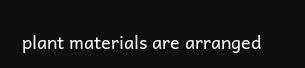plant materials are arranged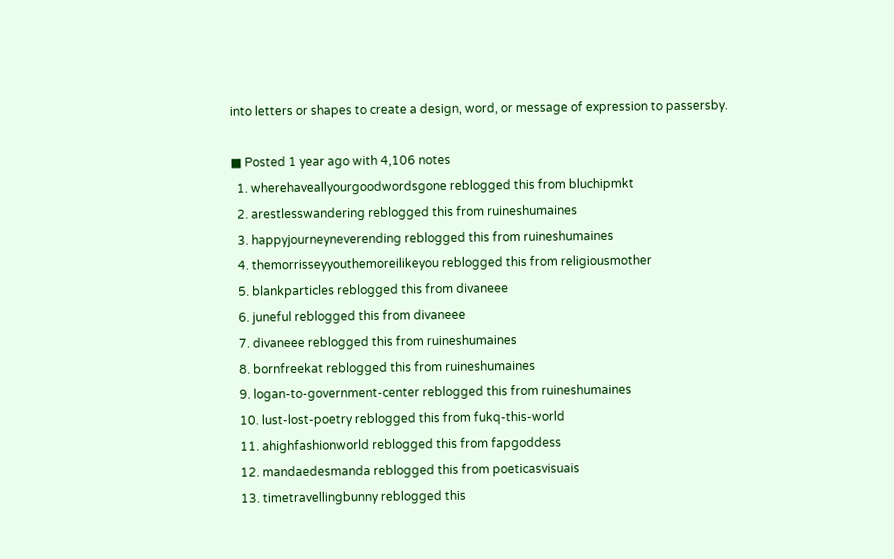into letters or shapes to create a design, word, or message of expression to passersby.

■ Posted 1 year ago with 4,106 notes
  1. wherehaveallyourgoodwordsgone reblogged this from bluchipmkt
  2. arestlesswandering reblogged this from ruineshumaines
  3. happyjourneyneverending reblogged this from ruineshumaines
  4. themorrisseyyouthemoreilikeyou reblogged this from religiousmother
  5. blankparticles reblogged this from divaneee
  6. juneful reblogged this from divaneee
  7. divaneee reblogged this from ruineshumaines
  8. bornfreekat reblogged this from ruineshumaines
  9. logan-to-government-center reblogged this from ruineshumaines
  10. lust-lost-poetry reblogged this from fukq-this-world
  11. ahighfashionworld reblogged this from fapgoddess
  12. mandaedesmanda reblogged this from poeticasvisuais
  13. timetravellingbunny reblogged this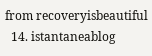from recoveryisbeautiful
  14. istantaneablog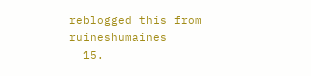reblogged this from ruineshumaines
  15.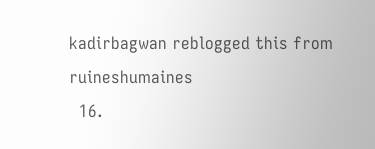kadirbagwan reblogged this from ruineshumaines
  16.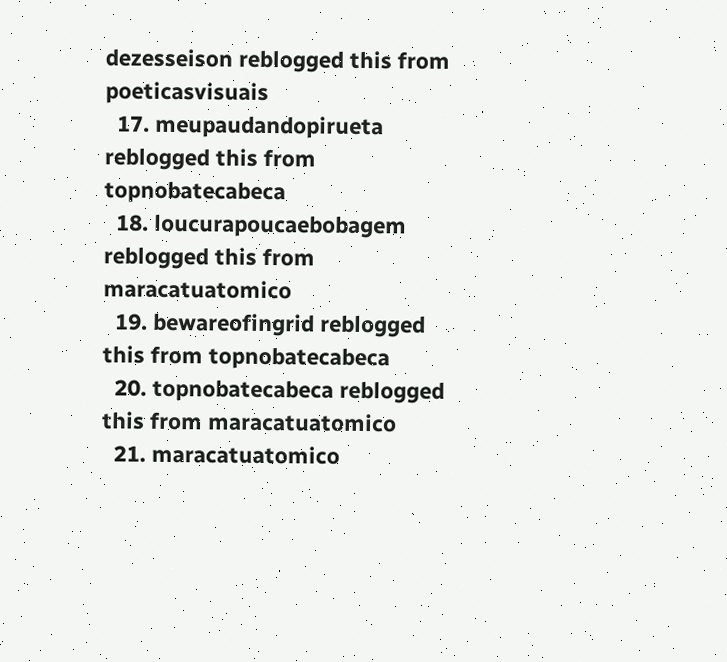dezesseison reblogged this from poeticasvisuais
  17. meupaudandopirueta reblogged this from topnobatecabeca
  18. loucurapoucaebobagem reblogged this from maracatuatomico
  19. bewareofingrid reblogged this from topnobatecabeca
  20. topnobatecabeca reblogged this from maracatuatomico
  21. maracatuatomico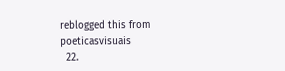reblogged this from poeticasvisuais
  22.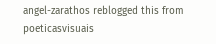angel-zarathos reblogged this from poeticasvisuais